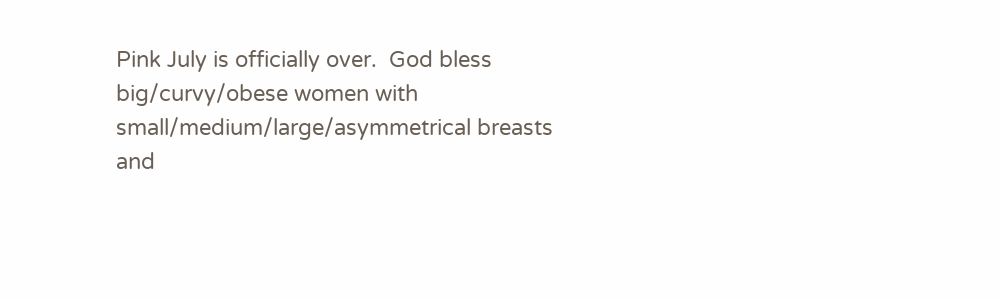Pink July is officially over.  God bless big/curvy/obese women with small/medium/large/asymmetrical breasts and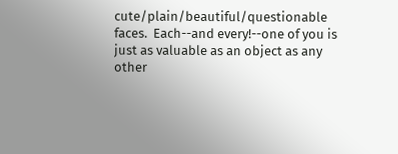cute/plain/beautiful/questionable faces.  Each--and every!--one of you is just as valuable as an object as any other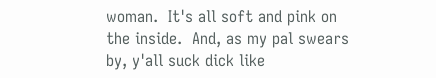woman.  It's all soft and pink on the inside.  And, as my pal swears by, y'all suck dick like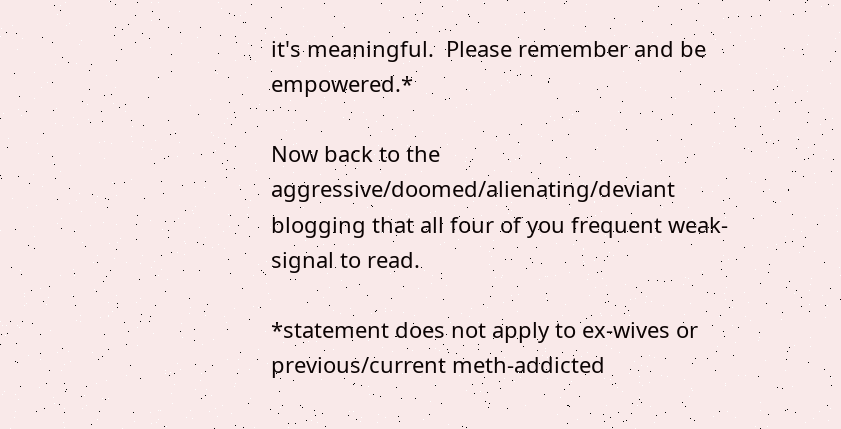it's meaningful.  Please remember and be empowered.*

Now back to the aggressive/doomed/alienating/deviant blogging that all four of you frequent weak-signal to read.

*statement does not apply to ex-wives or previous/current meth-addicted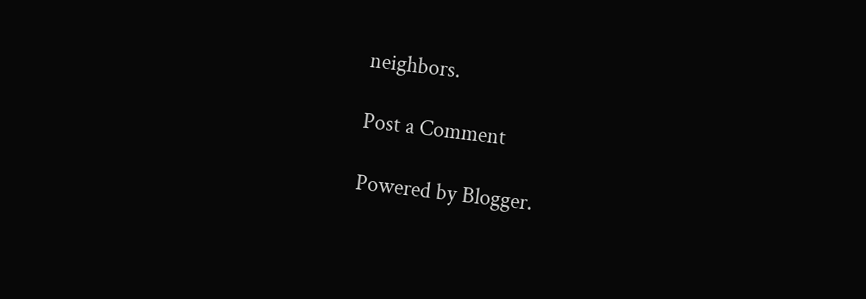neighbors.

Post a Comment

Powered by Blogger.